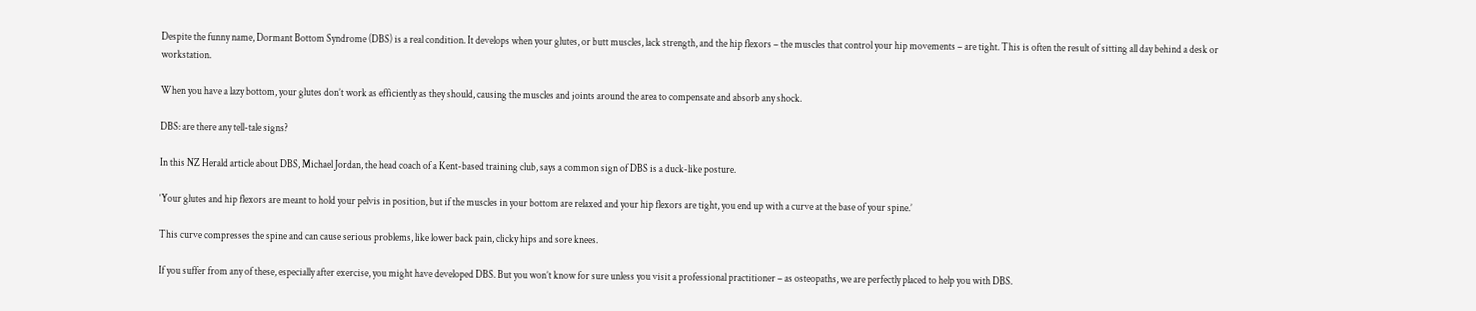Despite the funny name, Dormant Bottom Syndrome (DBS) is a real condition. It develops when your glutes, or butt muscles, lack strength, and the hip flexors – the muscles that control your hip movements – are tight. This is often the result of sitting all day behind a desk or workstation.

When you have a lazy bottom, your glutes don’t work as efficiently as they should, causing the muscles and joints around the area to compensate and absorb any shock.

DBS: are there any tell-tale signs?

In this NZ Herald article about DBS, Michael Jordan, the head coach of a Kent-based training club, says a common sign of DBS is a duck-like posture.

‘Your glutes and hip flexors are meant to hold your pelvis in position, but if the muscles in your bottom are relaxed and your hip flexors are tight, you end up with a curve at the base of your spine.’

This curve compresses the spine and can cause serious problems, like lower back pain, clicky hips and sore knees.

If you suffer from any of these, especially after exercise, you might have developed DBS. But you won’t know for sure unless you visit a professional practitioner – as osteopaths, we are perfectly placed to help you with DBS.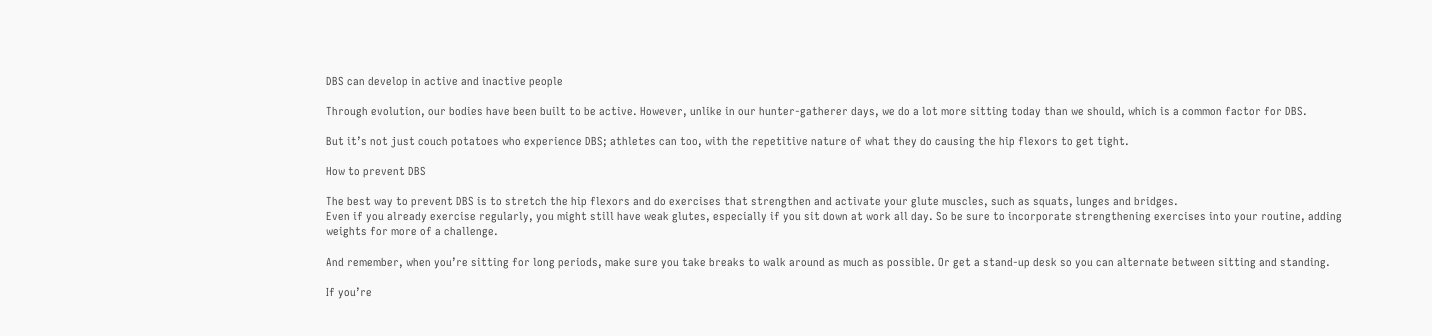DBS can develop in active and inactive people

Through evolution, our bodies have been built to be active. However, unlike in our hunter-gatherer days, we do a lot more sitting today than we should, which is a common factor for DBS.

But it’s not just couch potatoes who experience DBS; athletes can too, with the repetitive nature of what they do causing the hip flexors to get tight.

How to prevent DBS

The best way to prevent DBS is to stretch the hip flexors and do exercises that strengthen and activate your glute muscles, such as squats, lunges and bridges.
Even if you already exercise regularly, you might still have weak glutes, especially if you sit down at work all day. So be sure to incorporate strengthening exercises into your routine, adding weights for more of a challenge.

And remember, when you’re sitting for long periods, make sure you take breaks to walk around as much as possible. Or get a stand-up desk so you can alternate between sitting and standing.

If you’re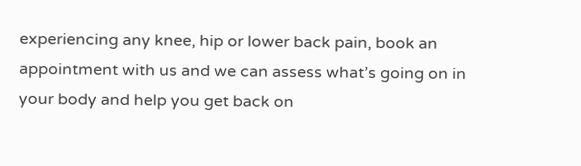experiencing any knee, hip or lower back pain, book an appointment with us and we can assess what’s going on in your body and help you get back on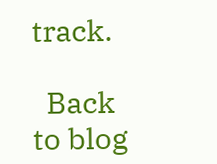track.

  Back to blog